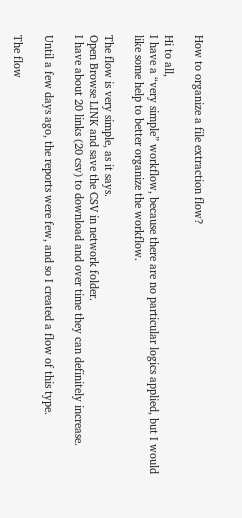How to organize a file extraction flow?

Hi to all,
I have a “very simple” workflow, because there are no particular logics applied, but I would like some help to better organize the workflow.

The flow is very simple, as it says.
Open Browse LINK and save the CSV in network folder.
I have about 20 links (20 csv) to download and over time they can definitely increase.

Until a few days ago, the reports were few, and so I created a flow of this type.

The flow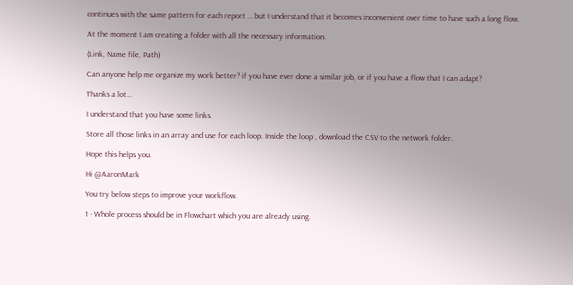continues with the same pattern for each report … but I understand that it becomes inconvenient over time to have such a long flow.

At the moment I am creating a folder with all the necessary information.

(Link, Name file, Path)

Can anyone help me organize my work better? if you have ever done a similar job, or if you have a flow that I can adapt?

Thanks a lot…

I understand that you have some links.

Store all those links in an array and use for each loop. Inside the loop , download the CSV to the network folder.

Hope this helps you.

Hi @AaronMark

You try below steps to improve your workflow.

1 - Whole process should be in Flowchart which you are already using.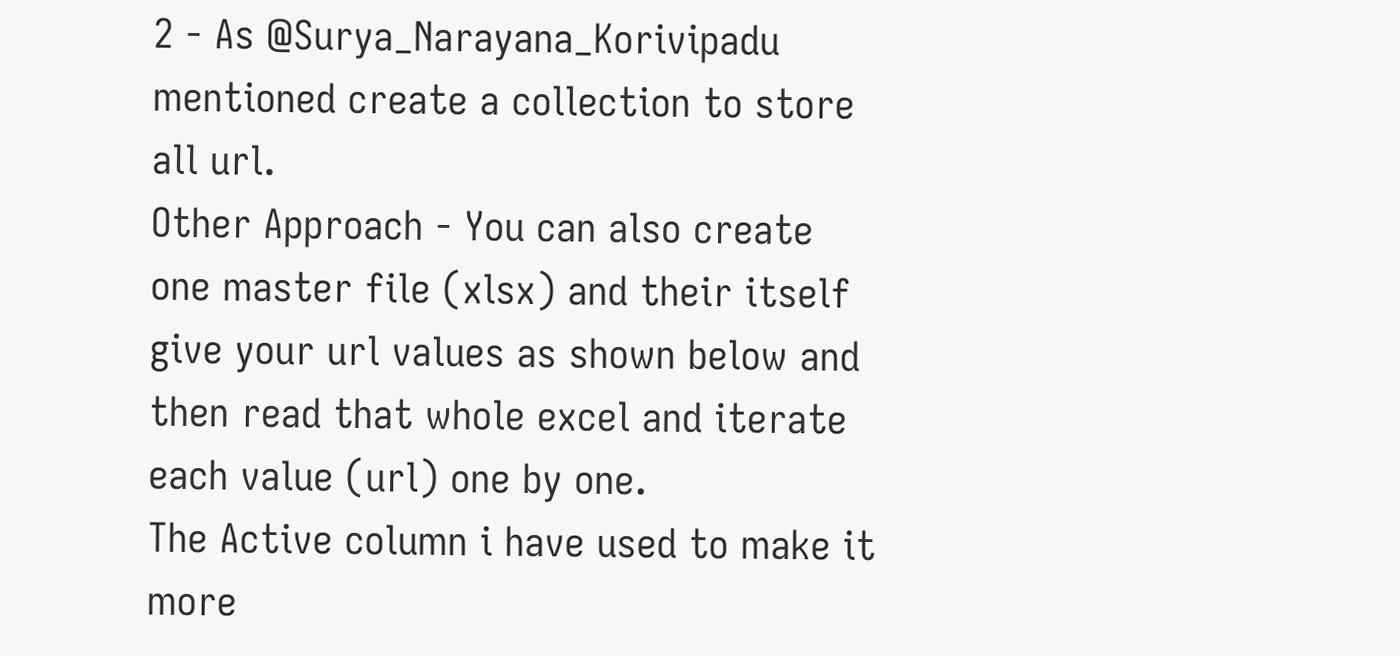2 - As @Surya_Narayana_Korivipadu mentioned create a collection to store all url.
Other Approach - You can also create one master file (xlsx) and their itself give your url values as shown below and then read that whole excel and iterate each value (url) one by one.
The Active column i have used to make it more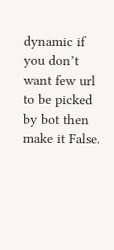dynamic if you don’t want few url to be picked by bot then make it False.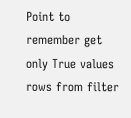Point to remember get only True values rows from filter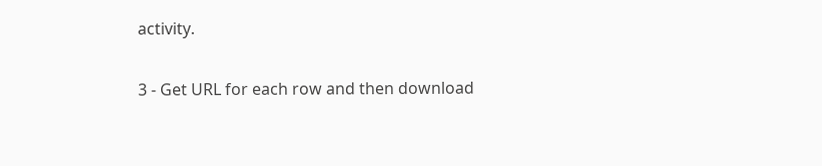activity.

3 - Get URL for each row and then download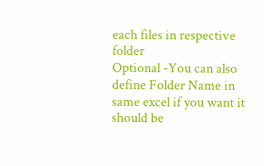each files in respective folder
Optional -You can also define Folder Name in same excel if you want it should be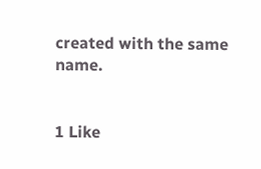created with the same name.


1 Like